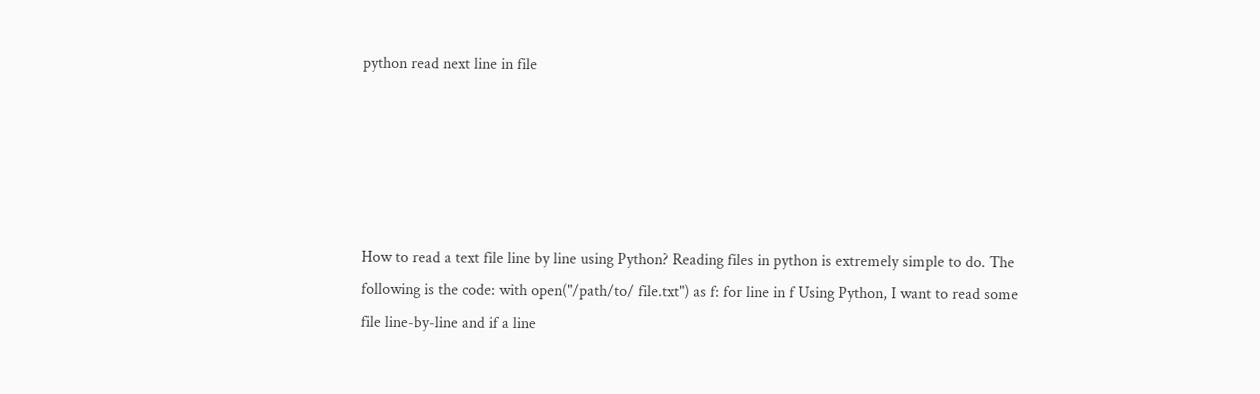python read next line in file





How to read a text file line by line using Python? Reading files in python is extremely simple to do. The following is the code: with open("/path/to/ file.txt") as f: for line in f Using Python, I want to read some file line-by-line and if a line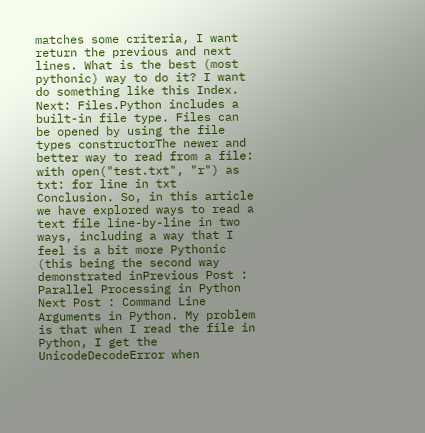matches some criteria, I want return the previous and next lines. What is the best (most pythonic) way to do it? I want do something like this Index. Next: Files.Python includes a built-in file type. Files can be opened by using the file types constructorThe newer and better way to read from a file: with open("test.txt", "r") as txt: for line in txt Conclusion. So, in this article we have explored ways to read a text file line-by-line in two ways, including a way that I feel is a bit more Pythonic (this being the second way demonstrated inPrevious Post : Parallel Processing in Python Next Post : Command Line Arguments in Python. My problem is that when I read the file in Python, I get the UnicodeDecodeError when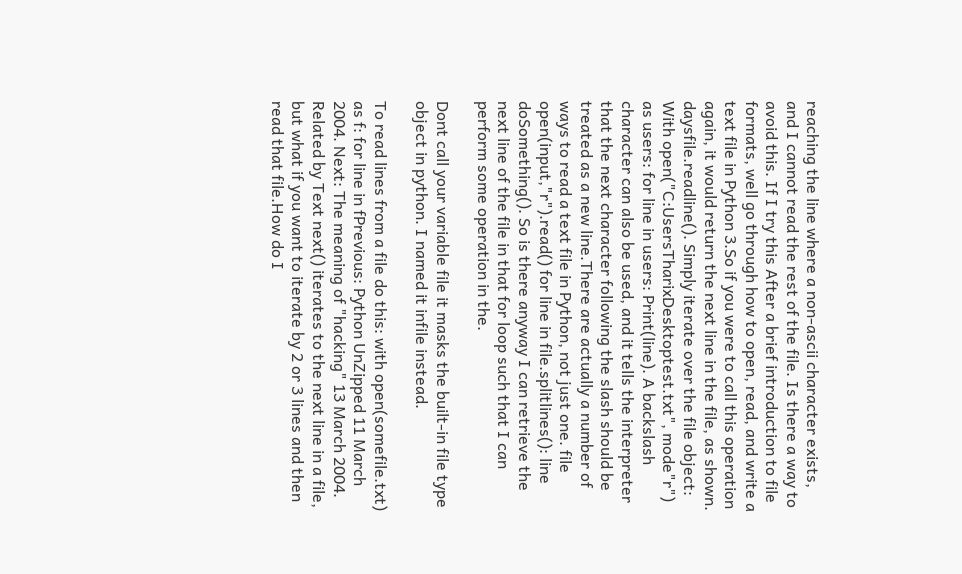reaching the line where a non-ascii character exists, and I cannot read the rest of the file. Is there a way to avoid this. If I try this After a brief introduction to file formats, well go through how to open, read, and write a text file in Python 3.So if you were to call this operation again, it would return the next line in the file, as shown. daysfile.readline(). Simply iterate over the file object: With open("C:UsersTharixDesktoptest.txt", mode"r") as users: for line in users: Print(line). A backslash character can also be used, and it tells the interpreter that the next character following the slash should be treated as a new line.There are actually a number of ways to read a text file in Python, not just one. file open(input,"r").read() for line in file.splitlines(): line doSomething(). So is there anyway I can retrieve the next line of the file in that for loop such that I can perform some operation in the.

Dont call your variable file it masks the built-in file type object in python. I named it infile instead.

To read lines from a file do this: with open(somefile.txt) as f: for line in fPrevious: Python UnZipped 11 March 2004. Next: The meaning of "hacking" 13 March 2004. Related by Text next() iterates to the next line in a file, but what if you want to iterate by 2 or 3 lines and then read that file.How do I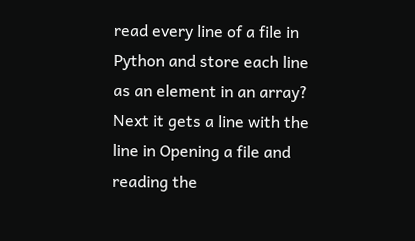read every line of a file in Python and store each line as an element in an array? Next it gets a line with the line in Opening a file and reading the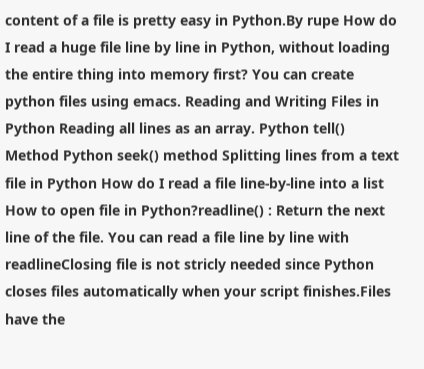content of a file is pretty easy in Python.By rupe How do I read a huge file line by line in Python, without loading the entire thing into memory first? You can create python files using emacs. Reading and Writing Files in Python Reading all lines as an array. Python tell() Method Python seek() method Splitting lines from a text file in Python How do I read a file line-by-line into a list How to open file in Python?readline() : Return the next line of the file. You can read a file line by line with readlineClosing file is not stricly needed since Python closes files automatically when your script finishes.Files have the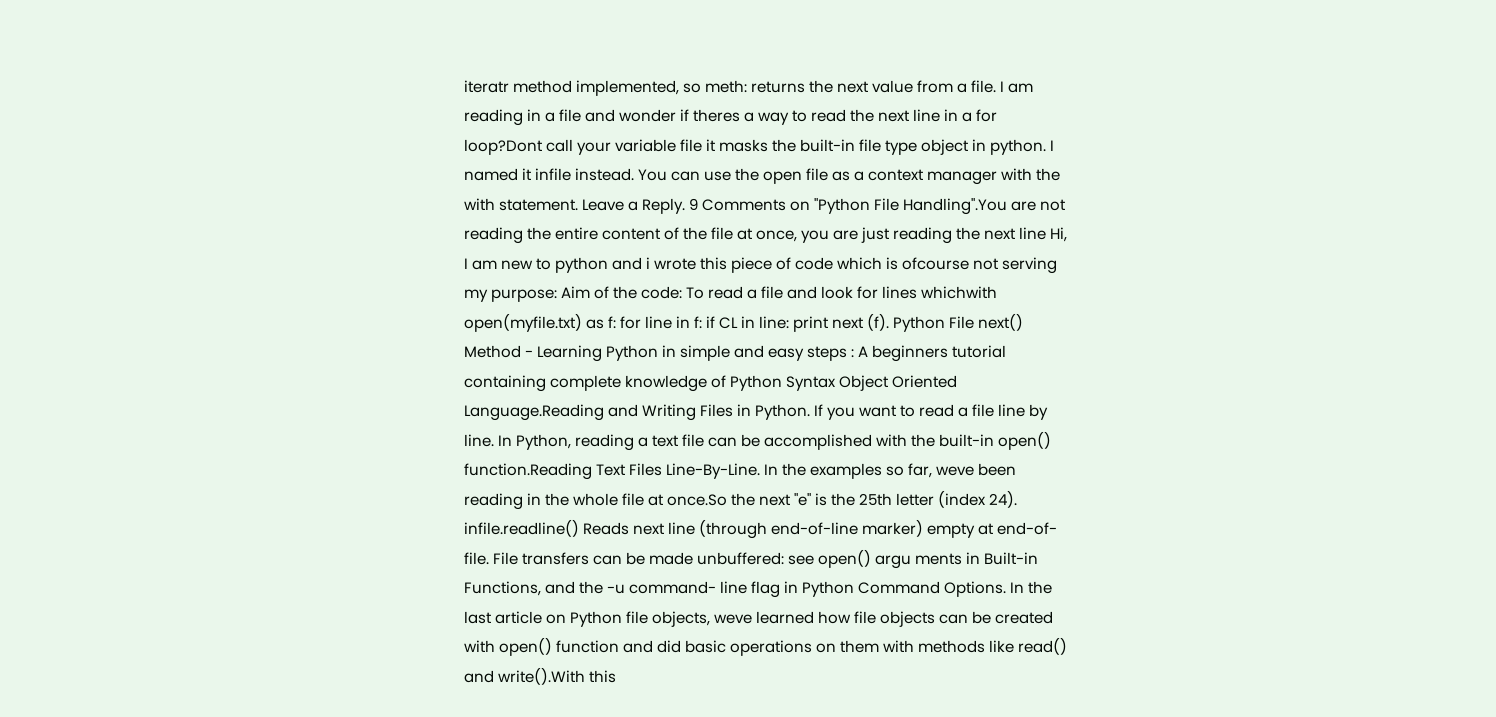iteratr method implemented, so meth: returns the next value from a file. I am reading in a file and wonder if theres a way to read the next line in a for loop?Dont call your variable file it masks the built-in file type object in python. I named it infile instead. You can use the open file as a context manager with the with statement. Leave a Reply. 9 Comments on "Python File Handling".You are not reading the entire content of the file at once, you are just reading the next line Hi, I am new to python and i wrote this piece of code which is ofcourse not serving my purpose: Aim of the code: To read a file and look for lines whichwith open(myfile.txt) as f: for line in f: if CL in line: print next (f). Python File next() Method - Learning Python in simple and easy steps : A beginners tutorial containing complete knowledge of Python Syntax Object Oriented Language.Reading and Writing Files in Python. If you want to read a file line by line. In Python, reading a text file can be accomplished with the built-in open() function.Reading Text Files Line-By-Line. In the examples so far, weve been reading in the whole file at once.So the next "e" is the 25th letter (index 24). infile.readline() Reads next line (through end-of-line marker) empty at end-of- file. File transfers can be made unbuffered: see open() argu ments in Built-in Functions, and the -u command- line flag in Python Command Options. In the last article on Python file objects, weve learned how file objects can be created with open() function and did basic operations on them with methods like read() and write().With this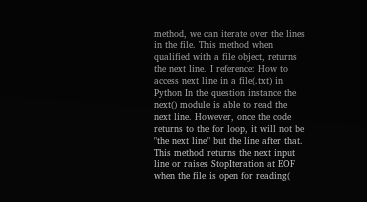method, we can iterate over the lines in the file. This method when qualified with a file object, returns the next line. I reference: How to access next line in a file(.txt) in Python In the question instance the next() module is able to read the next line. However, once the code returns to the for loop, it will not be "the next line" but the line after that. This method returns the next input line or raises StopIteration at EOF when the file is open for reading(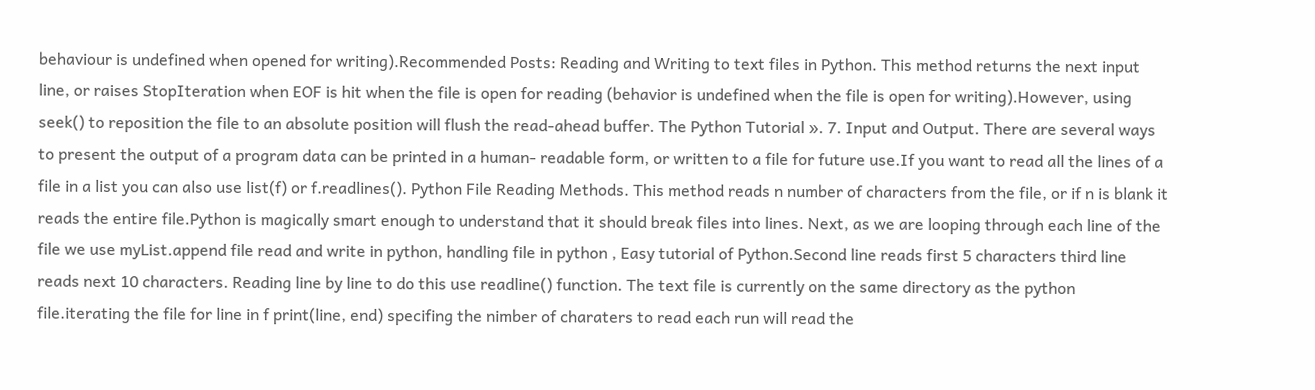behaviour is undefined when opened for writing).Recommended Posts: Reading and Writing to text files in Python. This method returns the next input line, or raises StopIteration when EOF is hit when the file is open for reading (behavior is undefined when the file is open for writing).However, using seek() to reposition the file to an absolute position will flush the read-ahead buffer. The Python Tutorial ». 7. Input and Output. There are several ways to present the output of a program data can be printed in a human- readable form, or written to a file for future use.If you want to read all the lines of a file in a list you can also use list(f) or f.readlines(). Python File Reading Methods. This method reads n number of characters from the file, or if n is blank it reads the entire file.Python is magically smart enough to understand that it should break files into lines. Next, as we are looping through each line of the file we use myList.append file read and write in python, handling file in python , Easy tutorial of Python.Second line reads first 5 characters third line reads next 10 characters. Reading line by line to do this use readline() function. The text file is currently on the same directory as the python file.iterating the file for line in f print(line, end) specifing the nimber of charaters to read each run will read the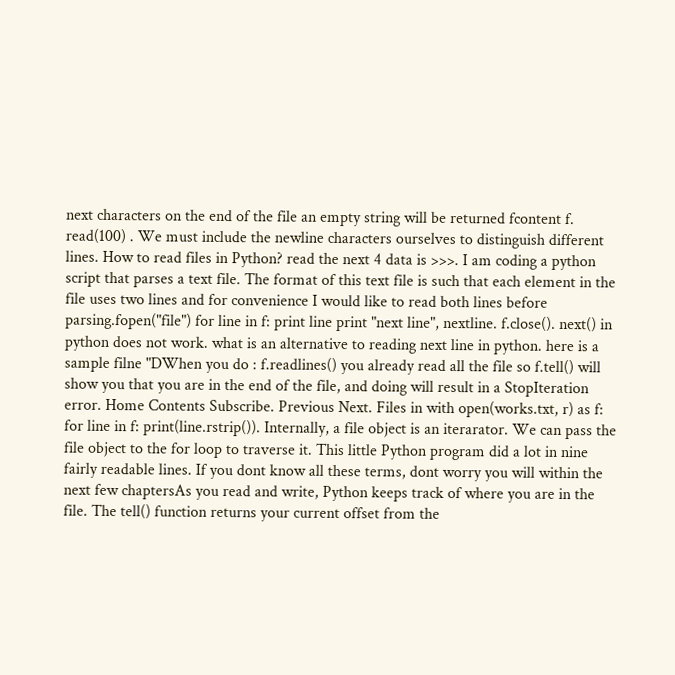next characters on the end of the file an empty string will be returned fcontent f. read(100) . We must include the newline characters ourselves to distinguish different lines. How to read files in Python? read the next 4 data is >>>. I am coding a python script that parses a text file. The format of this text file is such that each element in the file uses two lines and for convenience I would like to read both lines before parsing.fopen("file") for line in f: print line print "next line", nextline. f.close(). next() in python does not work. what is an alternative to reading next line in python. here is a sample filne "DWhen you do : f.readlines() you already read all the file so f.tell() will show you that you are in the end of the file, and doing will result in a StopIteration error. Home Contents Subscribe. Previous Next. Files in with open(works.txt, r) as f: for line in f: print(line.rstrip()). Internally, a file object is an iterarator. We can pass the file object to the for loop to traverse it. This little Python program did a lot in nine fairly readable lines. If you dont know all these terms, dont worry you will within the next few chaptersAs you read and write, Python keeps track of where you are in the file. The tell() function returns your current offset from the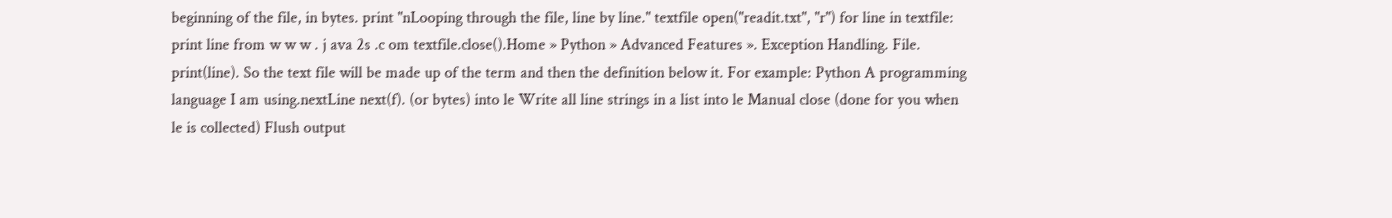beginning of the file, in bytes. print "nLooping through the file, line by line." textfile open("readit.txt", "r") for line in textfile: print line from w w w . j ava 2s .c om textfile.close().Home » Python » Advanced Features ». Exception Handling. File. print(line). So the text file will be made up of the term and then the definition below it. For example: Python A programming language I am using.nextLine next(f). (or bytes) into le Write all line strings in a list into le Manual close (done for you when le is collected) Flush output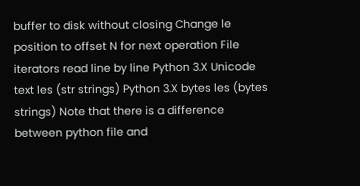buffer to disk without closing Change le position to offset N for next operation File iterators read line by line Python 3.X Unicode text les (str strings) Python 3.X bytes les (bytes strings) Note that there is a difference between python file and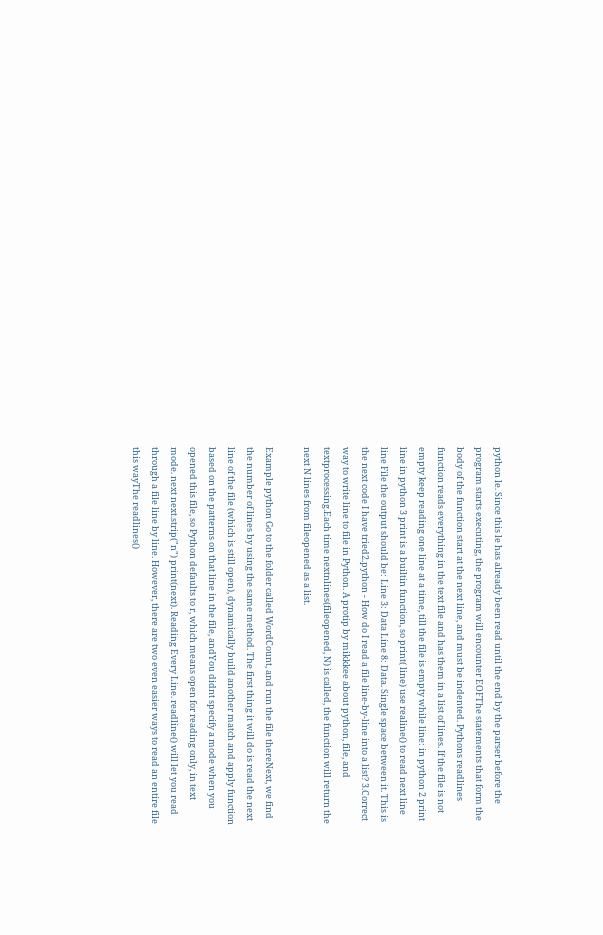python le. Since this le has already been read until the end by the parser before the program starts executing, the program will encounter EOFThe statements that form the body of the function start at the next line, and must be indented. Pythons readlines function reads everything in the text file and has them in a list of lines. If the file is not empty keep reading one line at a time, till the file is empty while line: in python 2 print line in python 3 print is a builtin function, so print( line) use realine() to read next line line File the output should be: Line 3: Data Line 8: Data. Single space between it. This is the next code I have tried2.python - How do I read a file line-by-line into a list? 3.Correct way to write line to file in Python. A protip by mikkkee about python, file, and textprocessing.Each time nextnlines(fileopened, N) is called, the function will return the next N lines from fileopened as a list.

Example python Go to the folder called WordCount, and run the file thereNext, we find the number of lines by using the same method. The first thing it will do is read the next line of the file (which is still open), dynamically build another match and apply function based on the patterns on that line in the file, andYou didnt specify a mode when you opened this file, so Python defaults to r, which means open for reading only, in text mode. next next.strip("n") print(next). Reading Every Line. readline() will let you read through a file line by line. However, there are two even easier ways to read an entire file this wayThe readlines()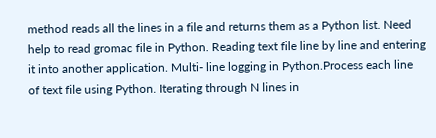method reads all the lines in a file and returns them as a Python list. Need help to read gromac file in Python. Reading text file line by line and entering it into another application. Multi- line logging in Python.Process each line of text file using Python. Iterating through N lines in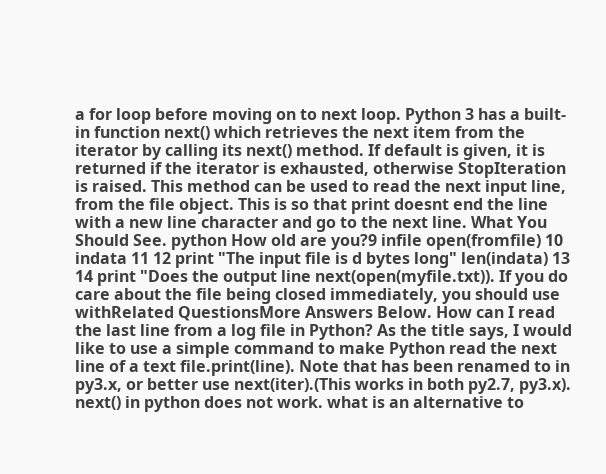a for loop before moving on to next loop. Python 3 has a built-in function next() which retrieves the next item from the iterator by calling its next() method. If default is given, it is returned if the iterator is exhausted, otherwise StopIteration is raised. This method can be used to read the next input line, from the file object. This is so that print doesnt end the line with a new line character and go to the next line. What You Should See. python How old are you?9 infile open(fromfile) 10 indata 11 12 print "The input file is d bytes long" len(indata) 13 14 print "Does the output line next(open(myfile.txt)). If you do care about the file being closed immediately, you should use withRelated QuestionsMore Answers Below. How can I read the last line from a log file in Python? As the title says, I would like to use a simple command to make Python read the next line of a text file.print(line). Note that has been renamed to in py3.x, or better use next(iter).(This works in both py2.7, py3.x). next() in python does not work. what is an alternative to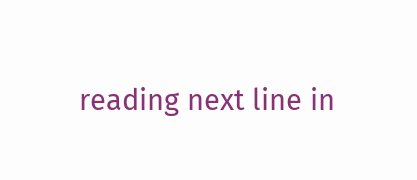reading next line in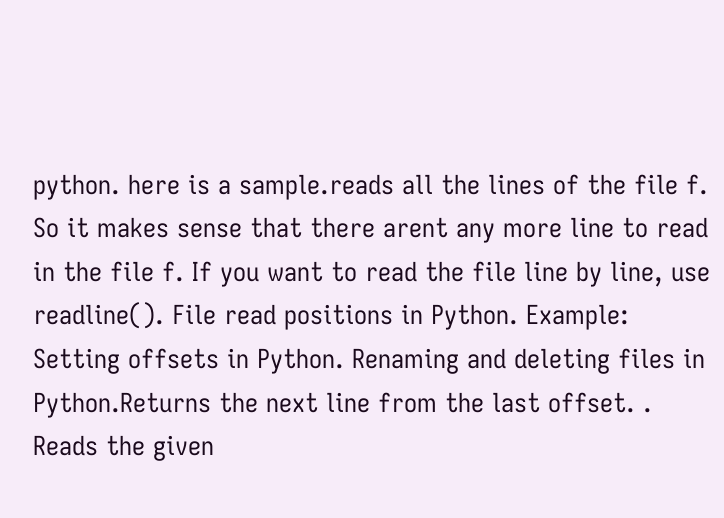python. here is a sample.reads all the lines of the file f. So it makes sense that there arent any more line to read in the file f. If you want to read the file line by line, use readline(). File read positions in Python. Example: Setting offsets in Python. Renaming and deleting files in Python.Returns the next line from the last offset. . Reads the given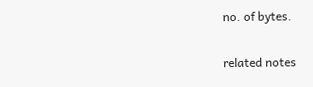no. of bytes.

related notes